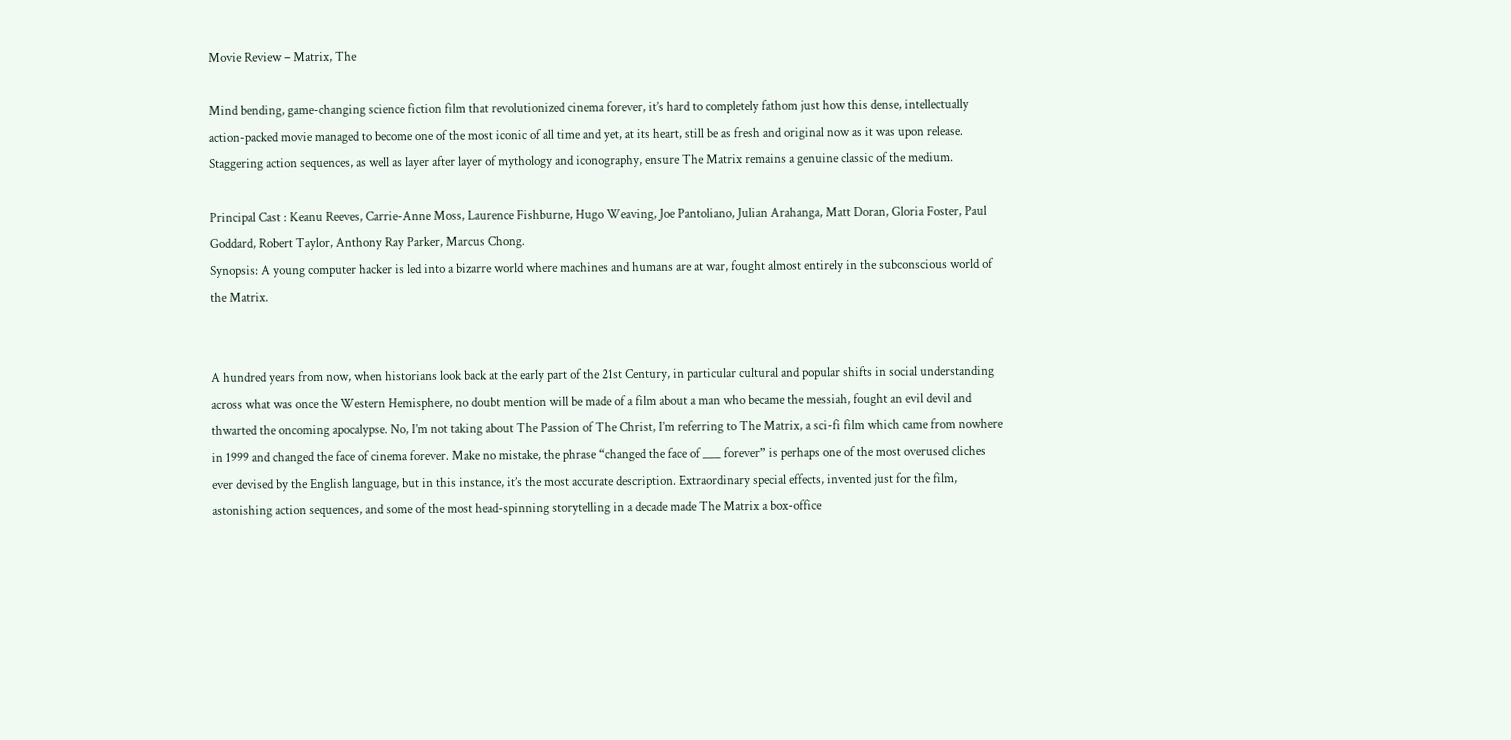Movie Review – Matrix, The

Mind bending, game-changing science fiction film that revolutionized cinema forever, it’s hard to completely fathom just how this dense, intellectually action-packed movie managed to become one of the most iconic of all time and yet, at its heart, still be as fresh and original now as it was upon release. Staggering action sequences, as well as layer after layer of mythology and iconography, ensure The Matrix remains a genuine classic of the medium.

Principal Cast : Keanu Reeves, Carrie-Anne Moss, Laurence Fishburne, Hugo Weaving, Joe Pantoliano, Julian Arahanga, Matt Doran, Gloria Foster, Paul Goddard, Robert Taylor, Anthony Ray Parker, Marcus Chong.
Synopsis: A young computer hacker is led into a bizarre world where machines and humans are at war, fought almost entirely in the subconscious world of the Matrix.


A hundred years from now, when historians look back at the early part of the 21st Century, in particular cultural and popular shifts in social understanding across what was once the Western Hemisphere, no doubt mention will be made of a film about a man who became the messiah, fought an evil devil and thwarted the oncoming apocalypse. No, I’m not taking about The Passion of The Christ, I’m referring to The Matrix, a sci-fi film which came from nowhere in 1999 and changed the face of cinema forever. Make no mistake, the phrase “changed the face of ___ forever” is perhaps one of the most overused cliches ever devised by the English language, but in this instance, it’s the most accurate description. Extraordinary special effects, invented just for the film, astonishing action sequences, and some of the most head-spinning storytelling in a decade made The Matrix a box-office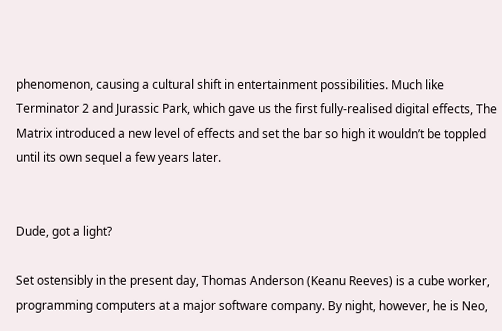phenomenon, causing a cultural shift in entertainment possibilities. Much like Terminator 2 and Jurassic Park, which gave us the first fully-realised digital effects, The Matrix introduced a new level of effects and set the bar so high it wouldn’t be toppled until its own sequel a few years later.


Dude, got a light?

Set ostensibly in the present day, Thomas Anderson (Keanu Reeves) is a cube worker, programming computers at a major software company. By night, however, he is Neo,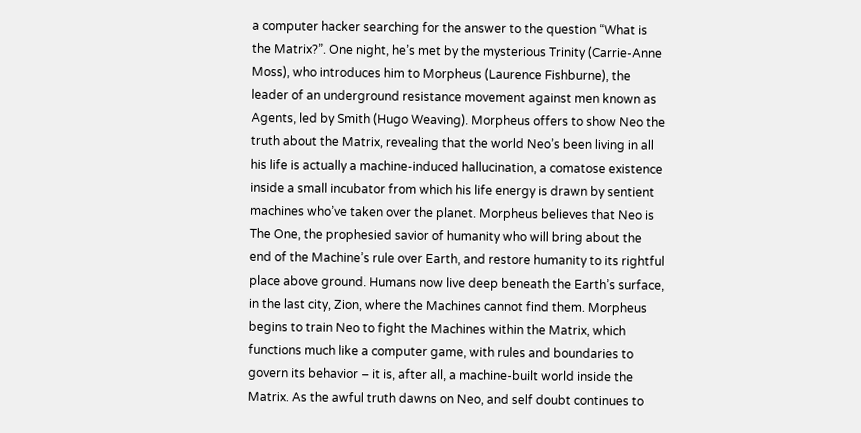a computer hacker searching for the answer to the question “What is the Matrix?”. One night, he’s met by the mysterious Trinity (Carrie-Anne Moss), who introduces him to Morpheus (Laurence Fishburne), the leader of an underground resistance movement against men known as Agents, led by Smith (Hugo Weaving). Morpheus offers to show Neo the truth about the Matrix, revealing that the world Neo’s been living in all his life is actually a machine-induced hallucination, a comatose existence inside a small incubator from which his life energy is drawn by sentient machines who’ve taken over the planet. Morpheus believes that Neo is The One, the prophesied savior of humanity who will bring about the end of the Machine’s rule over Earth, and restore humanity to its rightful place above ground. Humans now live deep beneath the Earth’s surface, in the last city, Zion, where the Machines cannot find them. Morpheus begins to train Neo to fight the Machines within the Matrix, which functions much like a computer game, with rules and boundaries to govern its behavior – it is, after all, a machine-built world inside the Matrix. As the awful truth dawns on Neo, and self doubt continues to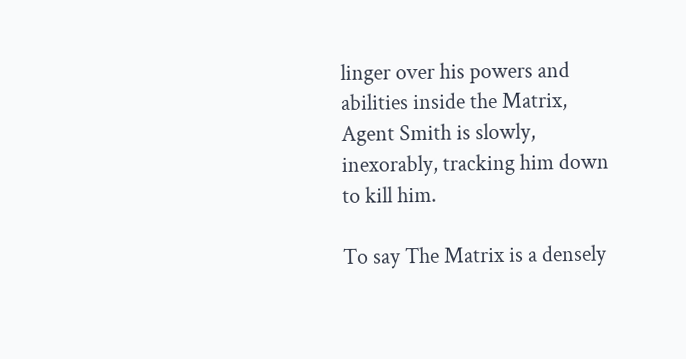linger over his powers and abilities inside the Matrix, Agent Smith is slowly, inexorably, tracking him down to kill him.

To say The Matrix is a densely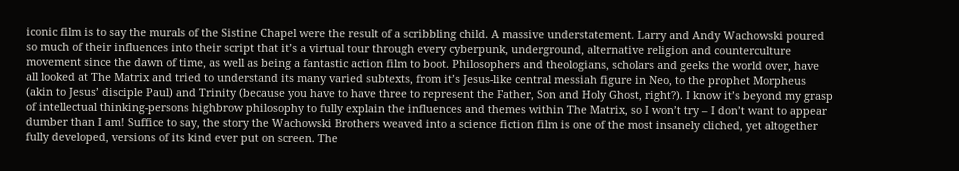iconic film is to say the murals of the Sistine Chapel were the result of a scribbling child. A massive understatement. Larry and Andy Wachowski poured so much of their influences into their script that it’s a virtual tour through every cyberpunk, underground, alternative religion and counterculture movement since the dawn of time, as well as being a fantastic action film to boot. Philosophers and theologians, scholars and geeks the world over, have all looked at The Matrix and tried to understand its many varied subtexts, from it’s Jesus-like central messiah figure in Neo, to the prophet Morpheus (akin to Jesus’ disciple Paul) and Trinity (because you have to have three to represent the Father, Son and Holy Ghost, right?). I know it’s beyond my grasp of intellectual thinking-persons highbrow philosophy to fully explain the influences and themes within The Matrix, so I won’t try – I don’t want to appear dumber than I am! Suffice to say, the story the Wachowski Brothers weaved into a science fiction film is one of the most insanely cliched, yet altogether fully developed, versions of its kind ever put on screen. The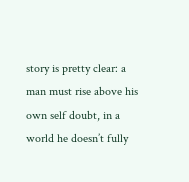story is pretty clear: a man must rise above his own self doubt, in a world he doesn’t fully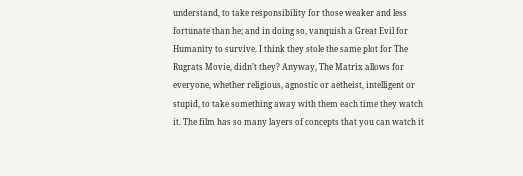understand, to take responsibility for those weaker and less fortunate than he; and in doing so, vanquish a Great Evil for Humanity to survive. I think they stole the same plot for The Rugrats Movie, didn’t they? Anyway, The Matrix allows for everyone, whether religious, agnostic or aetheist, intelligent or stupid, to take something away with them each time they watch it. The film has so many layers of concepts that you can watch it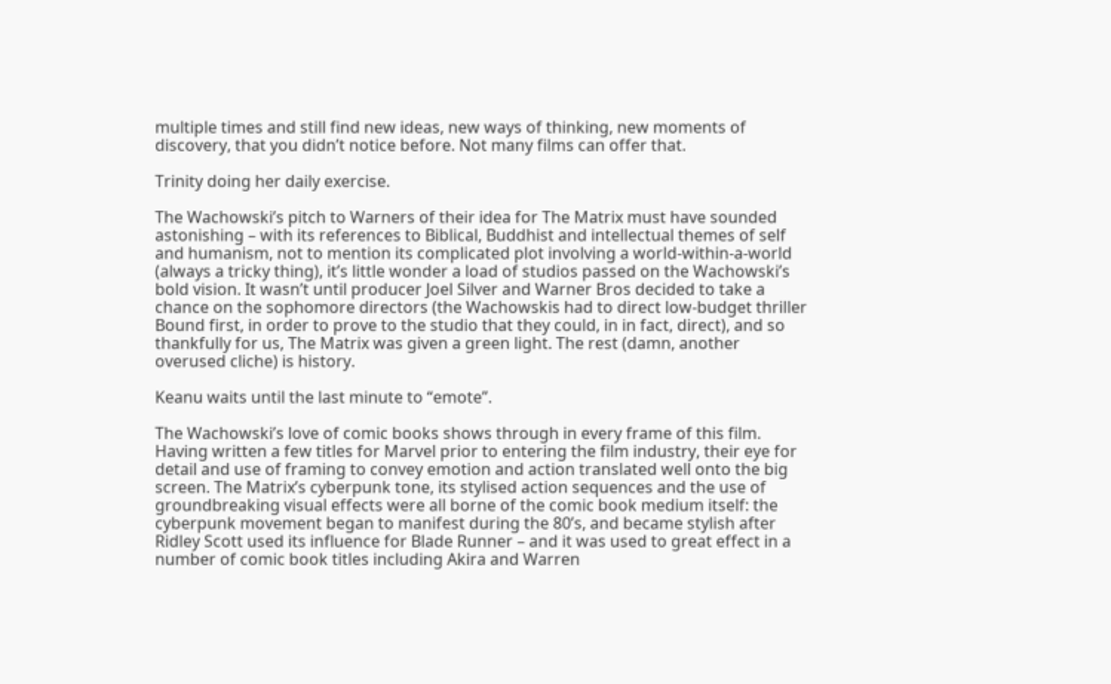multiple times and still find new ideas, new ways of thinking, new moments of discovery, that you didn’t notice before. Not many films can offer that.

Trinity doing her daily exercise.

The Wachowski’s pitch to Warners of their idea for The Matrix must have sounded astonishing – with its references to Biblical, Buddhist and intellectual themes of self and humanism, not to mention its complicated plot involving a world-within-a-world (always a tricky thing), it’s little wonder a load of studios passed on the Wachowski’s bold vision. It wasn’t until producer Joel Silver and Warner Bros decided to take a chance on the sophomore directors (the Wachowskis had to direct low-budget thriller Bound first, in order to prove to the studio that they could, in in fact, direct), and so thankfully for us, The Matrix was given a green light. The rest (damn, another overused cliche) is history.

Keanu waits until the last minute to “emote”.

The Wachowski’s love of comic books shows through in every frame of this film. Having written a few titles for Marvel prior to entering the film industry, their eye for detail and use of framing to convey emotion and action translated well onto the big screen. The Matrix’s cyberpunk tone, its stylised action sequences and the use of groundbreaking visual effects were all borne of the comic book medium itself: the cyberpunk movement began to manifest during the 80’s, and became stylish after Ridley Scott used its influence for Blade Runner – and it was used to great effect in a number of comic book titles including Akira and Warren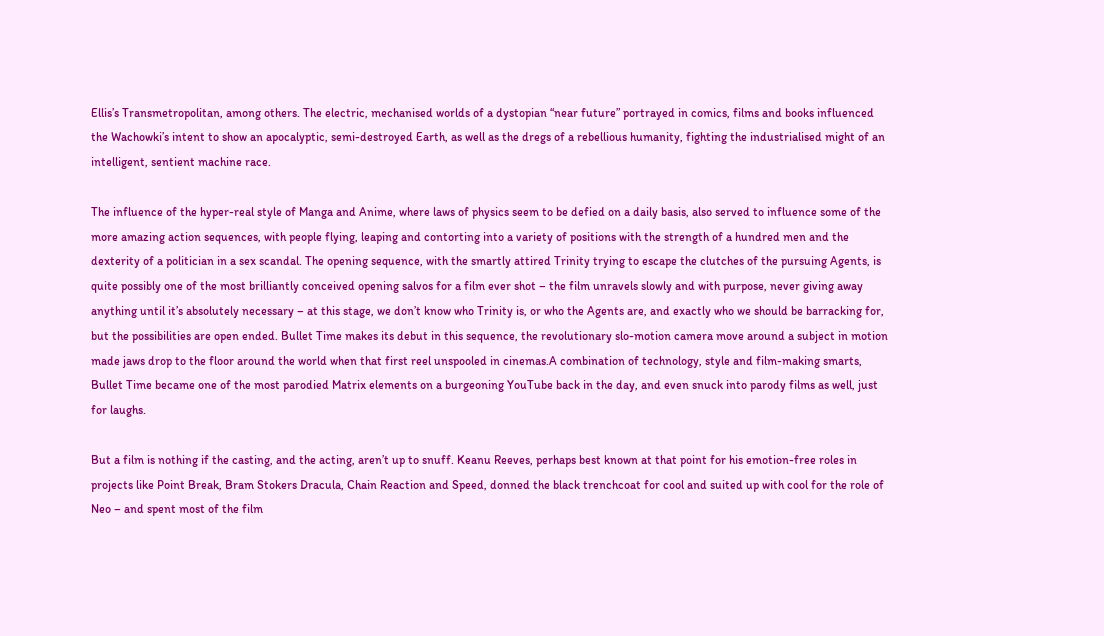Ellis’s Transmetropolitan, among others. The electric, mechanised worlds of a dystopian “near future” portrayed in comics, films and books influenced the Wachowki’s intent to show an apocalyptic, semi-destroyed Earth, as well as the dregs of a rebellious humanity, fighting the industrialised might of an intelligent, sentient machine race.

The influence of the hyper-real style of Manga and Anime, where laws of physics seem to be defied on a daily basis, also served to influence some of the more amazing action sequences, with people flying, leaping and contorting into a variety of positions with the strength of a hundred men and the dexterity of a politician in a sex scandal. The opening sequence, with the smartly attired Trinity trying to escape the clutches of the pursuing Agents, is quite possibly one of the most brilliantly conceived opening salvos for a film ever shot – the film unravels slowly and with purpose, never giving away anything until it’s absolutely necessary – at this stage, we don’t know who Trinity is, or who the Agents are, and exactly who we should be barracking for, but the possibilities are open ended. Bullet Time makes its debut in this sequence, the revolutionary slo-motion camera move around a subject in motion made jaws drop to the floor around the world when that first reel unspooled in cinemas.A combination of technology, style and film-making smarts, Bullet Time became one of the most parodied Matrix elements on a burgeoning YouTube back in the day, and even snuck into parody films as well, just for laughs.

But a film is nothing if the casting, and the acting, aren’t up to snuff. Keanu Reeves, perhaps best known at that point for his emotion-free roles in projects like Point Break, Bram Stokers Dracula, Chain Reaction and Speed, donned the black trenchcoat for cool and suited up with cool for the role of Neo – and spent most of the film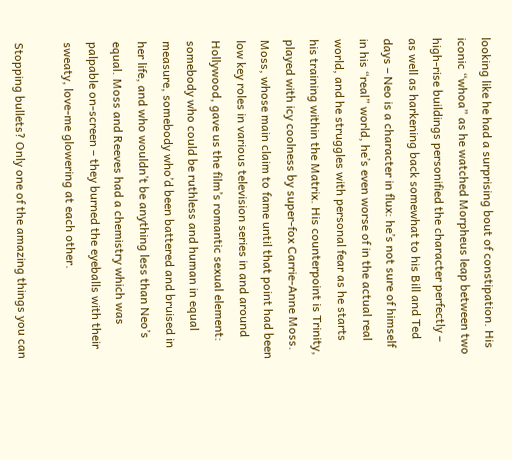looking like he had a surprising bout of constipation. His iconic “whoa” as he watched Morpheus leap between two high-rise buildings personified the character perfectly – as well as harkening back somewhat to his Bill and Ted days – Neo is a character in flux: he’s not sure of himself in his “real” world, he’s even worse of in the actual real world, and he struggles with personal fear as he starts his training within the Matrix. His counterpoint is Trinity, played with icy coolness by super-fox Carrie-Anne Moss. Moss, whose main claim to fame until that point had been low key roles in various television series in and around Hollywood, gave us the film’s romantic sexual element: somebody who could be ruthless and human in equal measure, somebody who’d been battered and bruised in her life, and who wouldn’t be anything less than Neo’s equal. Moss and Reeves had a chemistry which was palpable on-screen – they burned the eyeballs with their sweaty, love-me glowering at each other.

Stopping bullets? Only one of the amazing things you can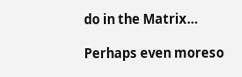do in the Matrix…

Perhaps even moreso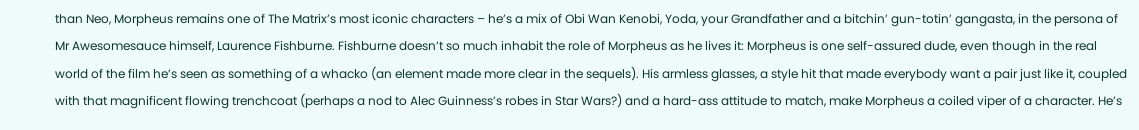than Neo, Morpheus remains one of The Matrix’s most iconic characters – he’s a mix of Obi Wan Kenobi, Yoda, your Grandfather and a bitchin’ gun-totin’ gangasta, in the persona of Mr Awesomesauce himself, Laurence Fishburne. Fishburne doesn’t so much inhabit the role of Morpheus as he lives it: Morpheus is one self-assured dude, even though in the real world of the film he’s seen as something of a whacko (an element made more clear in the sequels). His armless glasses, a style hit that made everybody want a pair just like it, coupled with that magnificent flowing trenchcoat (perhaps a nod to Alec Guinness’s robes in Star Wars?) and a hard-ass attitude to match, make Morpheus a coiled viper of a character. He’s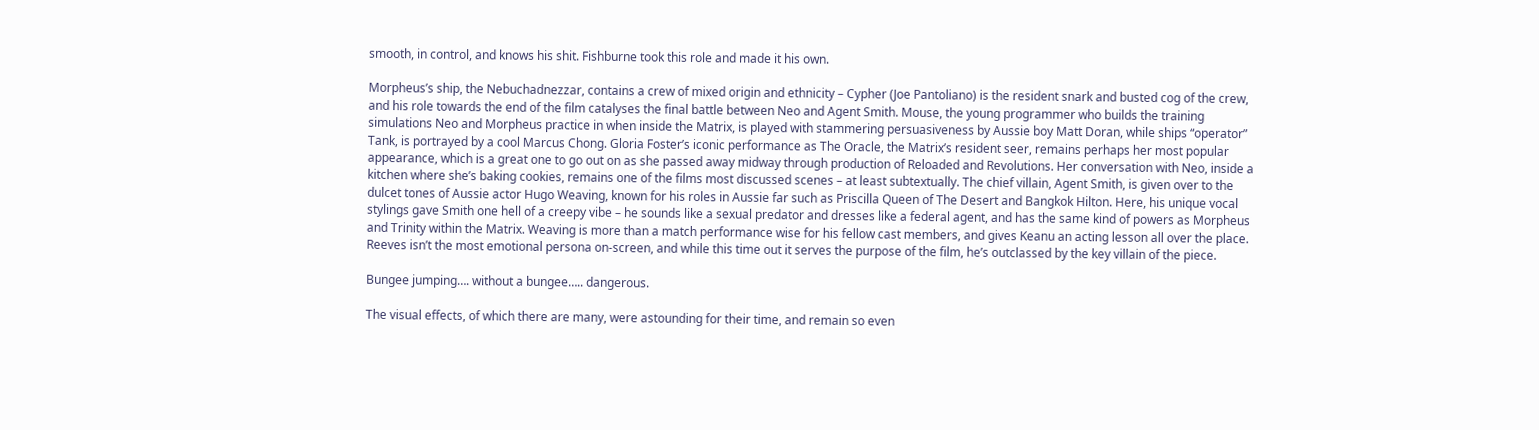smooth, in control, and knows his shit. Fishburne took this role and made it his own.

Morpheus’s ship, the Nebuchadnezzar, contains a crew of mixed origin and ethnicity – Cypher (Joe Pantoliano) is the resident snark and busted cog of the crew, and his role towards the end of the film catalyses the final battle between Neo and Agent Smith. Mouse, the young programmer who builds the training simulations Neo and Morpheus practice in when inside the Matrix, is played with stammering persuasiveness by Aussie boy Matt Doran, while ships “operator” Tank, is portrayed by a cool Marcus Chong. Gloria Foster’s iconic performance as The Oracle, the Matrix’s resident seer, remains perhaps her most popular appearance, which is a great one to go out on as she passed away midway through production of Reloaded and Revolutions. Her conversation with Neo, inside a kitchen where she’s baking cookies, remains one of the films most discussed scenes – at least subtextually. The chief villain, Agent Smith, is given over to the dulcet tones of Aussie actor Hugo Weaving, known for his roles in Aussie far such as Priscilla Queen of The Desert and Bangkok Hilton. Here, his unique vocal stylings gave Smith one hell of a creepy vibe – he sounds like a sexual predator and dresses like a federal agent, and has the same kind of powers as Morpheus and Trinity within the Matrix. Weaving is more than a match performance wise for his fellow cast members, and gives Keanu an acting lesson all over the place. Reeves isn’t the most emotional persona on-screen, and while this time out it serves the purpose of the film, he’s outclassed by the key villain of the piece.

Bungee jumping…. without a bungee….. dangerous.

The visual effects, of which there are many, were astounding for their time, and remain so even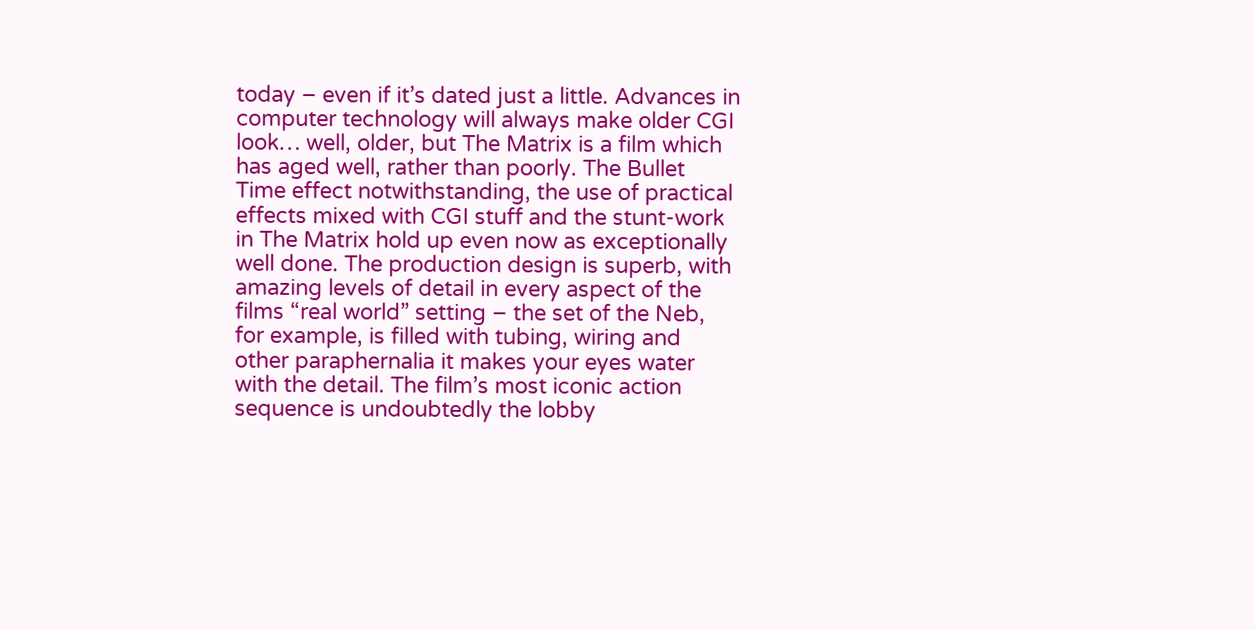today – even if it’s dated just a little. Advances in computer technology will always make older CGI look… well, older, but The Matrix is a film which has aged well, rather than poorly. The Bullet Time effect notwithstanding, the use of practical effects mixed with CGI stuff and the stunt-work in The Matrix hold up even now as exceptionally well done. The production design is superb, with amazing levels of detail in every aspect of the films “real world” setting – the set of the Neb, for example, is filled with tubing, wiring and other paraphernalia it makes your eyes water with the detail. The film’s most iconic action sequence is undoubtedly the lobby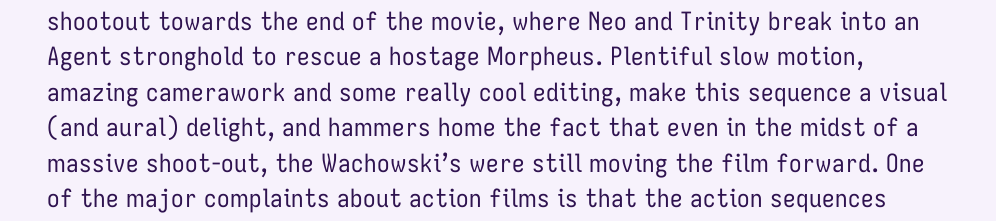shootout towards the end of the movie, where Neo and Trinity break into an Agent stronghold to rescue a hostage Morpheus. Plentiful slow motion, amazing camerawork and some really cool editing, make this sequence a visual (and aural) delight, and hammers home the fact that even in the midst of a massive shoot-out, the Wachowski’s were still moving the film forward. One of the major complaints about action films is that the action sequences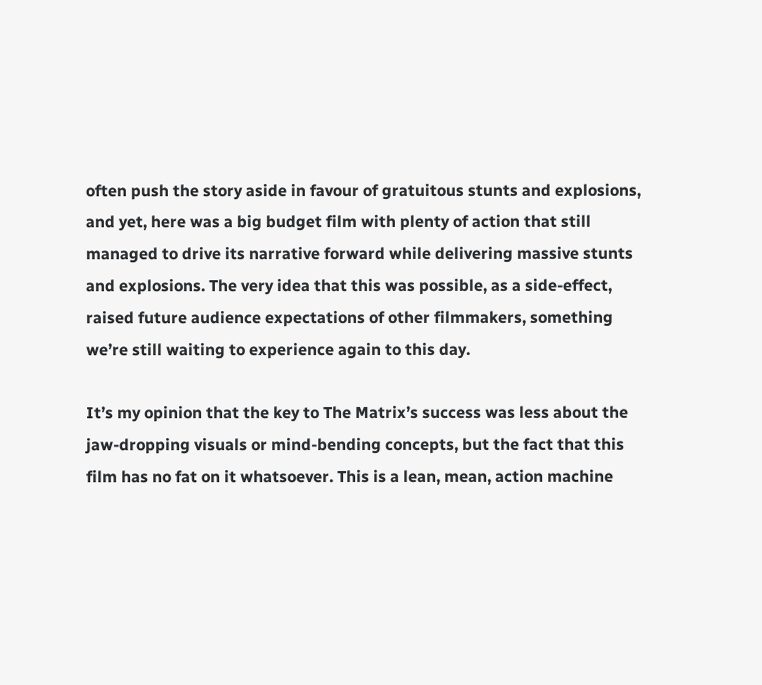often push the story aside in favour of gratuitous stunts and explosions, and yet, here was a big budget film with plenty of action that still managed to drive its narrative forward while delivering massive stunts and explosions. The very idea that this was possible, as a side-effect, raised future audience expectations of other filmmakers, something we’re still waiting to experience again to this day.

It’s my opinion that the key to The Matrix’s success was less about the jaw-dropping visuals or mind-bending concepts, but the fact that this film has no fat on it whatsoever. This is a lean, mean, action machine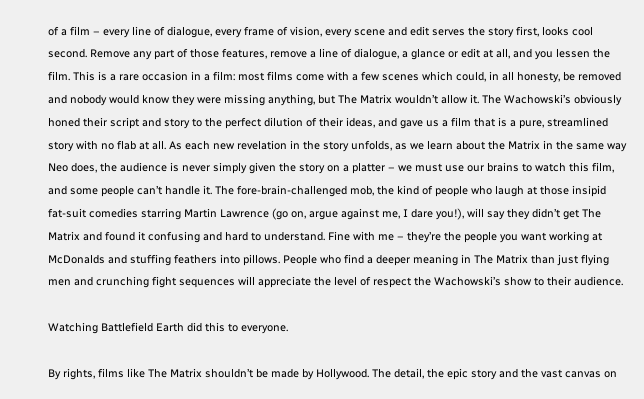of a film – every line of dialogue, every frame of vision, every scene and edit serves the story first, looks cool second. Remove any part of those features, remove a line of dialogue, a glance or edit at all, and you lessen the film. This is a rare occasion in a film: most films come with a few scenes which could, in all honesty, be removed and nobody would know they were missing anything, but The Matrix wouldn’t allow it. The Wachowski’s obviously honed their script and story to the perfect dilution of their ideas, and gave us a film that is a pure, streamlined story with no flab at all. As each new revelation in the story unfolds, as we learn about the Matrix in the same way Neo does, the audience is never simply given the story on a platter – we must use our brains to watch this film, and some people can’t handle it. The fore-brain-challenged mob, the kind of people who laugh at those insipid fat-suit comedies starring Martin Lawrence (go on, argue against me, I dare you!), will say they didn’t get The Matrix and found it confusing and hard to understand. Fine with me – they’re the people you want working at McDonalds and stuffing feathers into pillows. People who find a deeper meaning in The Matrix than just flying men and crunching fight sequences will appreciate the level of respect the Wachowski’s show to their audience.

Watching Battlefield Earth did this to everyone.

By rights, films like The Matrix shouldn’t be made by Hollywood. The detail, the epic story and the vast canvas on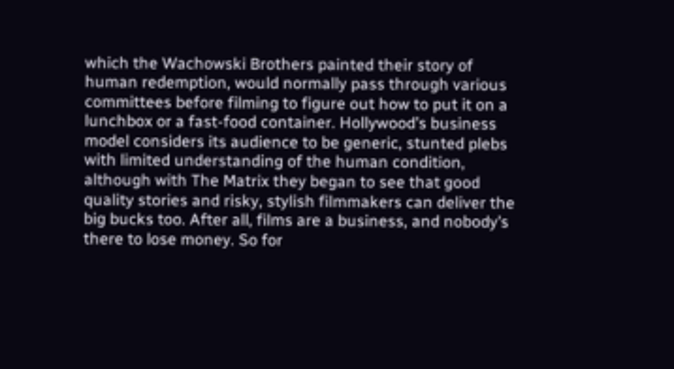which the Wachowski Brothers painted their story of human redemption, would normally pass through various committees before filming to figure out how to put it on a lunchbox or a fast-food container. Hollywood’s business model considers its audience to be generic, stunted plebs with limited understanding of the human condition, although with The Matrix they began to see that good quality stories and risky, stylish filmmakers can deliver the big bucks too. After all, films are a business, and nobody’s there to lose money. So for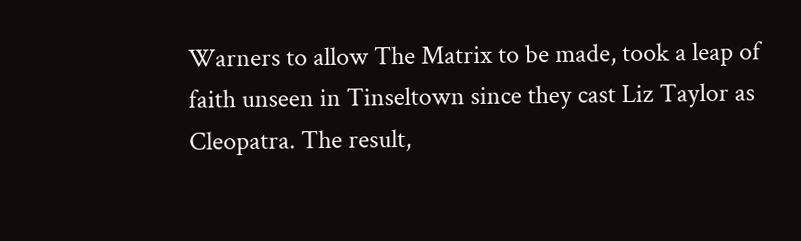Warners to allow The Matrix to be made, took a leap of faith unseen in Tinseltown since they cast Liz Taylor as Cleopatra. The result,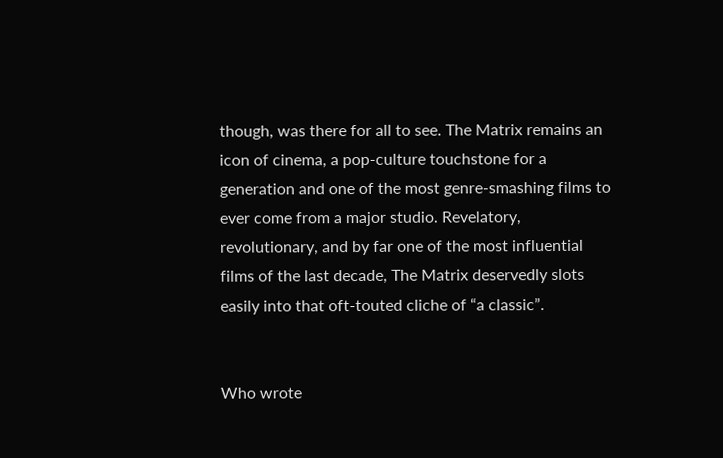though, was there for all to see. The Matrix remains an icon of cinema, a pop-culture touchstone for a generation and one of the most genre-smashing films to ever come from a major studio. Revelatory, revolutionary, and by far one of the most influential films of the last decade, The Matrix deservedly slots easily into that oft-touted cliche of “a classic”.


Who wrote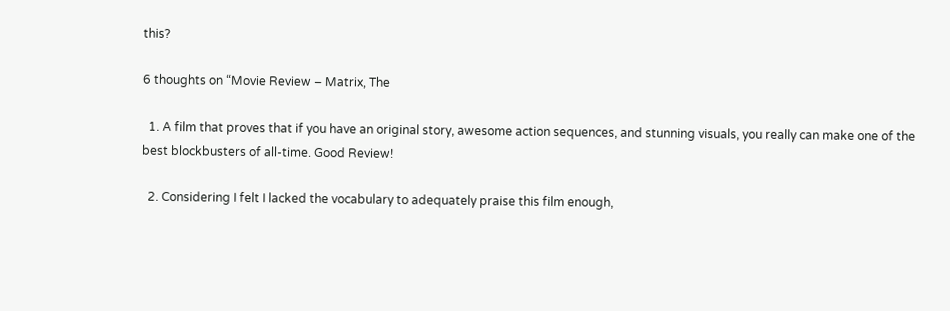this?

6 thoughts on “Movie Review – Matrix, The

  1. A film that proves that if you have an original story, awesome action sequences, and stunning visuals, you really can make one of the best blockbusters of all-time. Good Review!

  2. Considering I felt I lacked the vocabulary to adequately praise this film enough,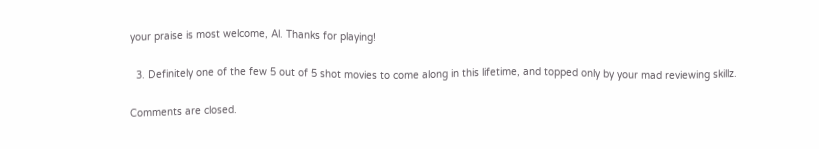your praise is most welcome, Al. Thanks for playing!

  3. Definitely one of the few 5 out of 5 shot movies to come along in this lifetime, and topped only by your mad reviewing skillz.

Comments are closed.